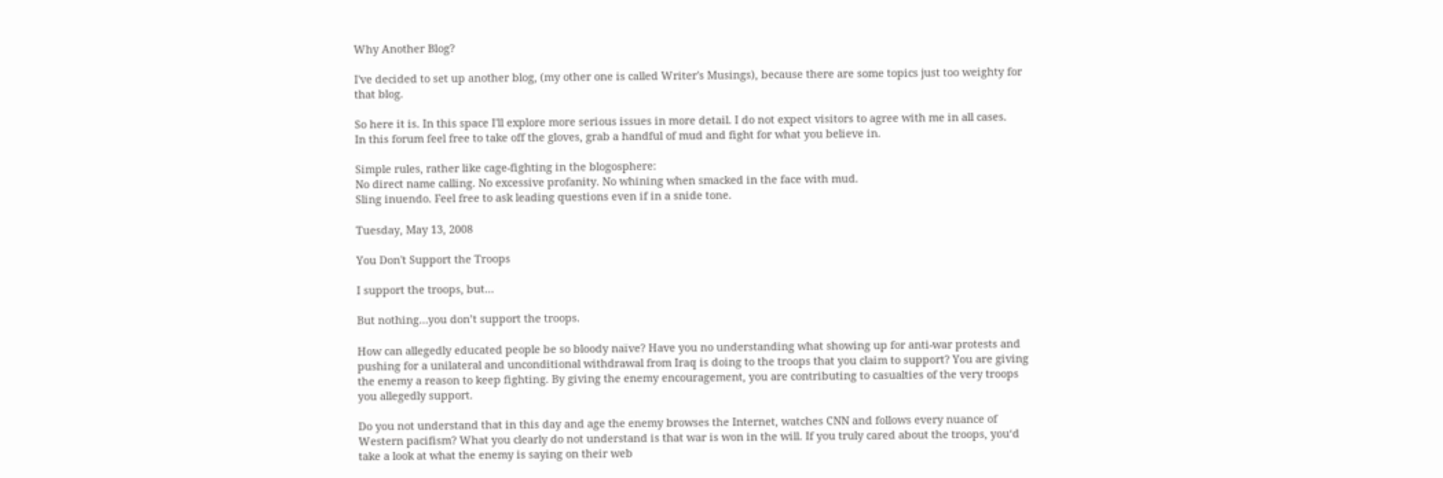Why Another Blog?

I've decided to set up another blog, (my other one is called Writer's Musings), because there are some topics just too weighty for that blog.

So here it is. In this space I'll explore more serious issues in more detail. I do not expect visitors to agree with me in all cases.
In this forum feel free to take off the gloves, grab a handful of mud and fight for what you believe in.

Simple rules, rather like cage-fighting in the blogosphere:
No direct name calling. No excessive profanity. No whining when smacked in the face with mud.
Sling inuendo. Feel free to ask leading questions even if in a snide tone.

Tuesday, May 13, 2008

You Don't Support the Troops

I support the troops, but…

But nothing…you don’t support the troops.

How can allegedly educated people be so bloody naïve? Have you no understanding what showing up for anti-war protests and pushing for a unilateral and unconditional withdrawal from Iraq is doing to the troops that you claim to support? You are giving the enemy a reason to keep fighting. By giving the enemy encouragement, you are contributing to casualties of the very troops you allegedly support.

Do you not understand that in this day and age the enemy browses the Internet, watches CNN and follows every nuance of Western pacifism? What you clearly do not understand is that war is won in the will. If you truly cared about the troops, you‘d take a look at what the enemy is saying on their web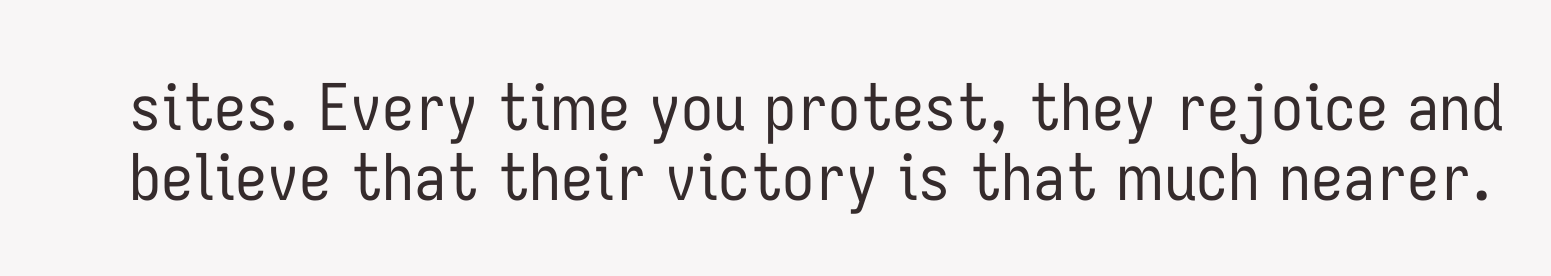sites. Every time you protest, they rejoice and believe that their victory is that much nearer.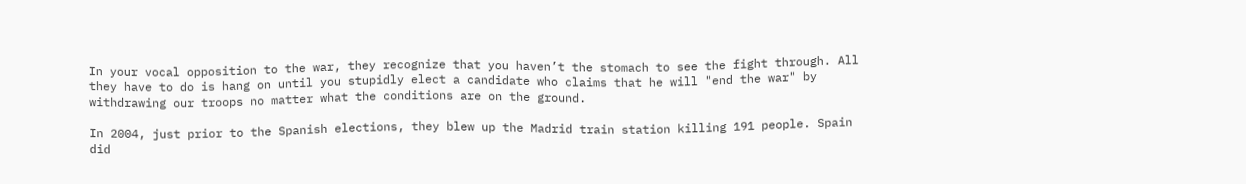In your vocal opposition to the war, they recognize that you haven’t the stomach to see the fight through. All they have to do is hang on until you stupidly elect a candidate who claims that he will "end the war" by withdrawing our troops no matter what the conditions are on the ground.

In 2004, just prior to the Spanish elections, they blew up the Madrid train station killing 191 people. Spain did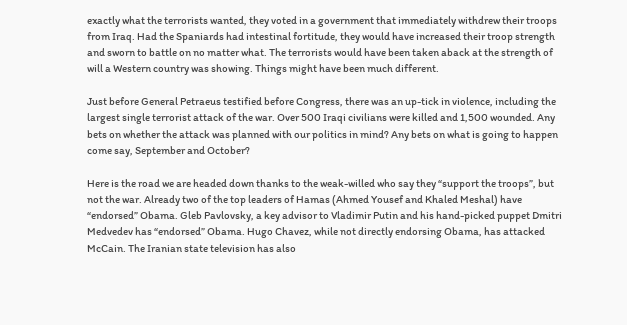exactly what the terrorists wanted, they voted in a government that immediately withdrew their troops from Iraq. Had the Spaniards had intestinal fortitude, they would have increased their troop strength and sworn to battle on no matter what. The terrorists would have been taken aback at the strength of will a Western country was showing. Things might have been much different.

Just before General Petraeus testified before Congress, there was an up-tick in violence, including the largest single terrorist attack of the war. Over 500 Iraqi civilians were killed and 1,500 wounded. Any bets on whether the attack was planned with our politics in mind? Any bets on what is going to happen come say, September and October?

Here is the road we are headed down thanks to the weak-willed who say they “support the troops”, but not the war. Already two of the top leaders of Hamas (Ahmed Yousef and Khaled Meshal) have “endorsed” Obama. Gleb Pavlovsky, a key advisor to Vladimir Putin and his hand-picked puppet Dmitri Medvedev has “endorsed” Obama. Hugo Chavez, while not directly endorsing Obama, has attacked McCain. The Iranian state television has also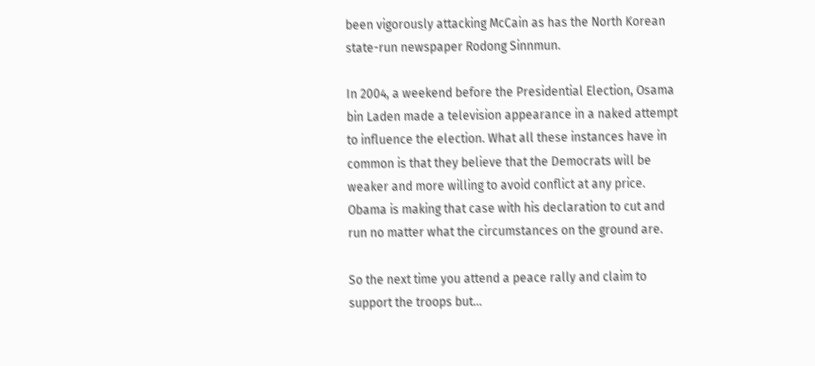been vigorously attacking McCain as has the North Korean state-run newspaper Rodong Sinnmun.

In 2004, a weekend before the Presidential Election, Osama bin Laden made a television appearance in a naked attempt to influence the election. What all these instances have in common is that they believe that the Democrats will be weaker and more willing to avoid conflict at any price. Obama is making that case with his declaration to cut and run no matter what the circumstances on the ground are.

So the next time you attend a peace rally and claim to support the troops but…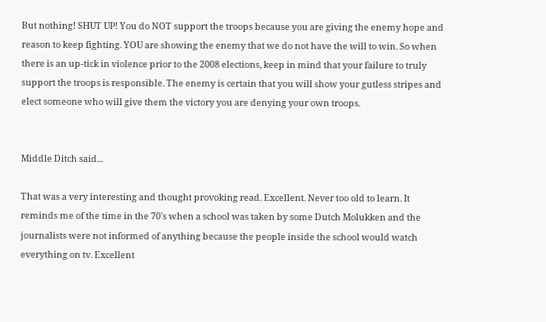But nothing! SHUT UP! You do NOT support the troops because you are giving the enemy hope and reason to keep fighting. YOU are showing the enemy that we do not have the will to win. So when there is an up-tick in violence prior to the 2008 elections, keep in mind that your failure to truly support the troops is responsible. The enemy is certain that you will show your gutless stripes and elect someone who will give them the victory you are denying your own troops.


Middle Ditch said...

That was a very interesting and thought provoking read. Excellent. Never too old to learn. It reminds me of the time in the 70's when a school was taken by some Dutch Molukken and the journalists were not informed of anything because the people inside the school would watch everything on tv. Excellent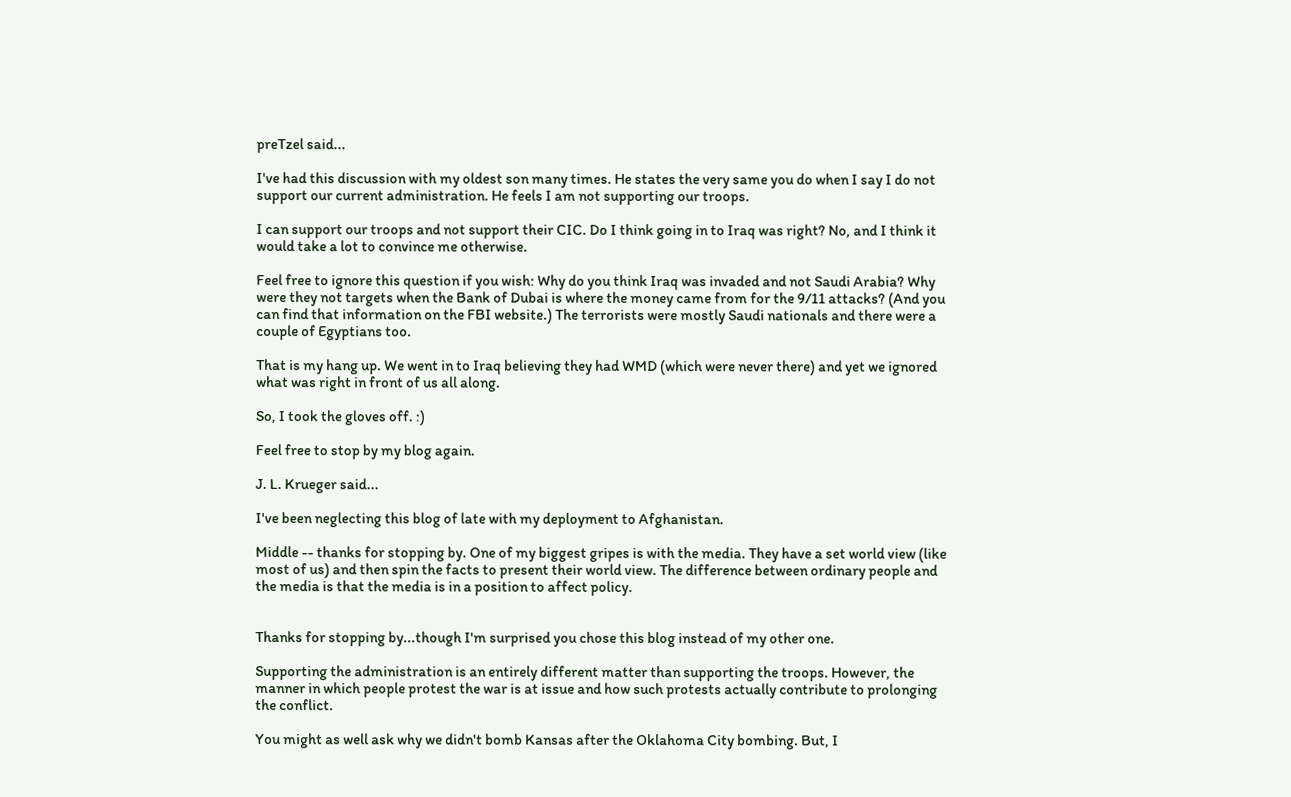preTzel said...

I've had this discussion with my oldest son many times. He states the very same you do when I say I do not support our current administration. He feels I am not supporting our troops.

I can support our troops and not support their CIC. Do I think going in to Iraq was right? No, and I think it would take a lot to convince me otherwise.

Feel free to ignore this question if you wish: Why do you think Iraq was invaded and not Saudi Arabia? Why were they not targets when the Bank of Dubai is where the money came from for the 9/11 attacks? (And you can find that information on the FBI website.) The terrorists were mostly Saudi nationals and there were a couple of Egyptians too.

That is my hang up. We went in to Iraq believing they had WMD (which were never there) and yet we ignored what was right in front of us all along.

So, I took the gloves off. :)

Feel free to stop by my blog again.

J. L. Krueger said...

I've been neglecting this blog of late with my deployment to Afghanistan.

Middle -- thanks for stopping by. One of my biggest gripes is with the media. They have a set world view (like most of us) and then spin the facts to present their world view. The difference between ordinary people and the media is that the media is in a position to affect policy.


Thanks for stopping by...though I'm surprised you chose this blog instead of my other one.

Supporting the administration is an entirely different matter than supporting the troops. However, the manner in which people protest the war is at issue and how such protests actually contribute to prolonging the conflict.

You might as well ask why we didn't bomb Kansas after the Oklahoma City bombing. But, I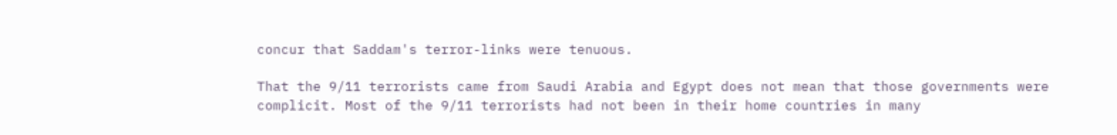concur that Saddam's terror-links were tenuous.

That the 9/11 terrorists came from Saudi Arabia and Egypt does not mean that those governments were complicit. Most of the 9/11 terrorists had not been in their home countries in many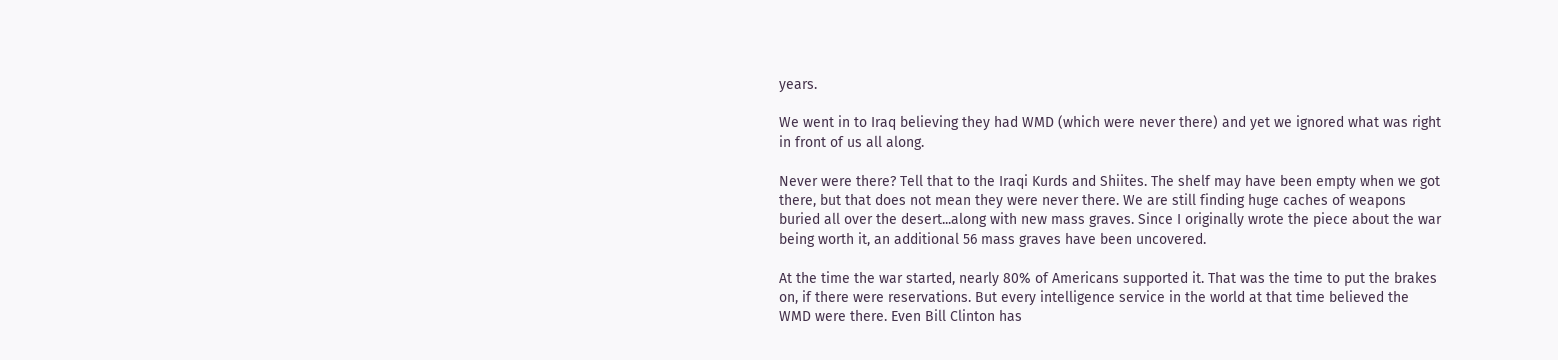years.

We went in to Iraq believing they had WMD (which were never there) and yet we ignored what was right in front of us all along.

Never were there? Tell that to the Iraqi Kurds and Shiites. The shelf may have been empty when we got there, but that does not mean they were never there. We are still finding huge caches of weapons buried all over the desert...along with new mass graves. Since I originally wrote the piece about the war being worth it, an additional 56 mass graves have been uncovered.

At the time the war started, nearly 80% of Americans supported it. That was the time to put the brakes on, if there were reservations. But every intelligence service in the world at that time believed the WMD were there. Even Bill Clinton has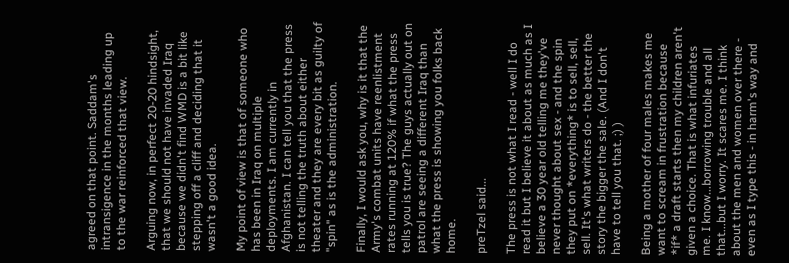agreed on that point. Saddam's intransigence in the months leading up to the war reinforced that view.

Arguing now, in perfect 20-20 hindsight, that we should not have invaded Iraq because we didn't find WMD is a bit like stepping off a cliff and deciding that it wasn't a good idea.

My point of view is that of someone who has been in Iraq on multiple deployments. I am currently in Afghanistan. I can tell you that the press is not telling the truth about either theater and they are every bit as guilty of "spin" as is the administration.

Finally, I would ask you, why is it that the Army's combat units have reenlistment rates running at 120% if what the press tells you is true? The guys actually out on patrol are seeing a different Iraq than what the press is showing you folks back home.

preTzel said...

The press is not what I read - well I do read it but I believe it about as much as I believe a 30 year old telling me they've never thought about sex - and the spin they put on *everything* is to sell, sell, sell. It's what writers do - the better the story the bigger the sale. (And I don't have to tell you that. ;) )

Being a mother of four males makes me want to scream in frustration because *if* a draft starts then my children aren't given a choice. That is what infuriates me. I know...borrowing trouble and all that...but I worry. It scares me. I think about the men and women over there - even as I type this - in harm's way and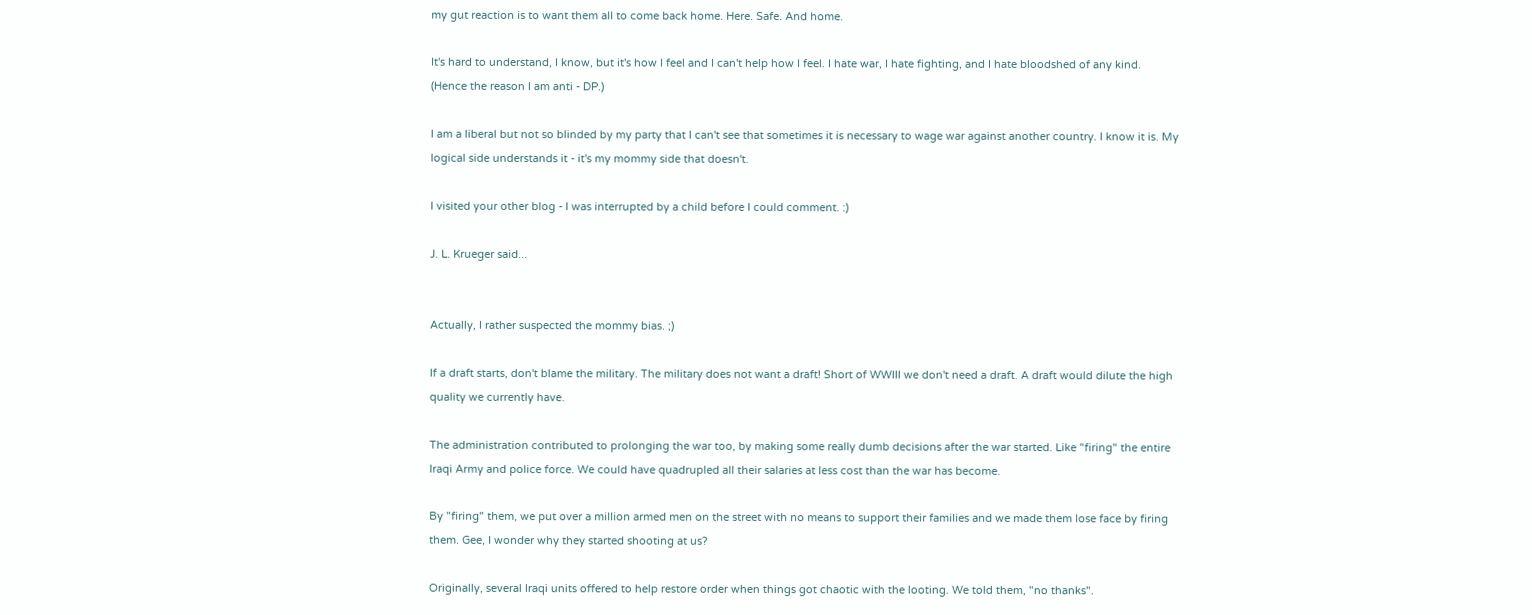my gut reaction is to want them all to come back home. Here. Safe. And home.

It's hard to understand, I know, but it's how I feel and I can't help how I feel. I hate war, I hate fighting, and I hate bloodshed of any kind. (Hence the reason I am anti - DP.)

I am a liberal but not so blinded by my party that I can't see that sometimes it is necessary to wage war against another country. I know it is. My logical side understands it - it's my mommy side that doesn't.

I visited your other blog - I was interrupted by a child before I could comment. :)

J. L. Krueger said...


Actually, I rather suspected the mommy bias. ;)

If a draft starts, don't blame the military. The military does not want a draft! Short of WWIII we don't need a draft. A draft would dilute the high quality we currently have.

The administration contributed to prolonging the war too, by making some really dumb decisions after the war started. Like "firing" the entire Iraqi Army and police force. We could have quadrupled all their salaries at less cost than the war has become.

By "firing" them, we put over a million armed men on the street with no means to support their families and we made them lose face by firing them. Gee, I wonder why they started shooting at us?

Originally, several Iraqi units offered to help restore order when things got chaotic with the looting. We told them, "no thanks".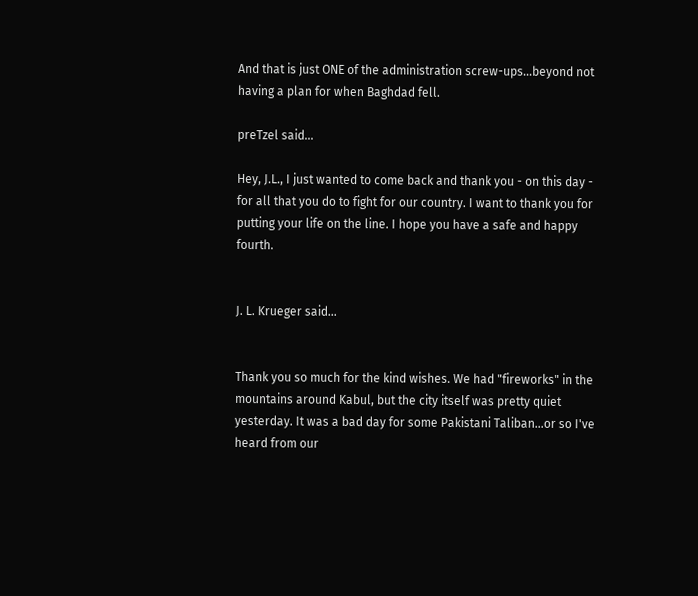And that is just ONE of the administration screw-ups...beyond not having a plan for when Baghdad fell.

preTzel said...

Hey, J.L., I just wanted to come back and thank you - on this day - for all that you do to fight for our country. I want to thank you for putting your life on the line. I hope you have a safe and happy fourth.


J. L. Krueger said...


Thank you so much for the kind wishes. We had "fireworks" in the mountains around Kabul, but the city itself was pretty quiet yesterday. It was a bad day for some Pakistani Taliban...or so I've heard from our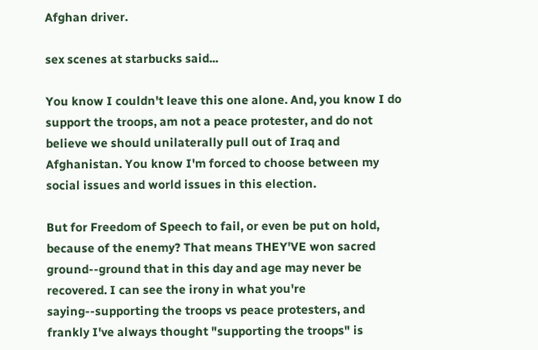Afghan driver.

sex scenes at starbucks said...

You know I couldn't leave this one alone. And, you know I do support the troops, am not a peace protester, and do not believe we should unilaterally pull out of Iraq and Afghanistan. You know I'm forced to choose between my social issues and world issues in this election.

But for Freedom of Speech to fail, or even be put on hold, because of the enemy? That means THEY'VE won sacred ground--ground that in this day and age may never be recovered. I can see the irony in what you're saying--supporting the troops vs peace protesters, and frankly I've always thought "supporting the troops" is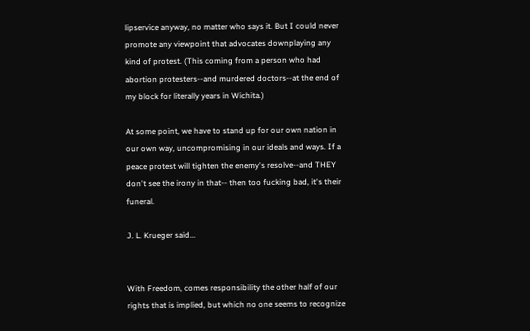lipservice anyway, no matter who says it. But I could never promote any viewpoint that advocates downplaying any kind of protest. (This coming from a person who had abortion protesters--and murdered doctors--at the end of my block for literally years in Wichita.)

At some point, we have to stand up for our own nation in our own way, uncompromising in our ideals and ways. If a peace protest will tighten the enemy's resolve--and THEY don't see the irony in that-- then too fucking bad, it's their funeral.

J. L. Krueger said...


With Freedom, comes responsibility the other half of our rights that is implied, but which no one seems to recognize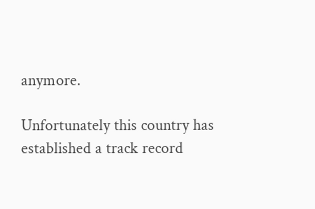anymore.

Unfortunately this country has established a track record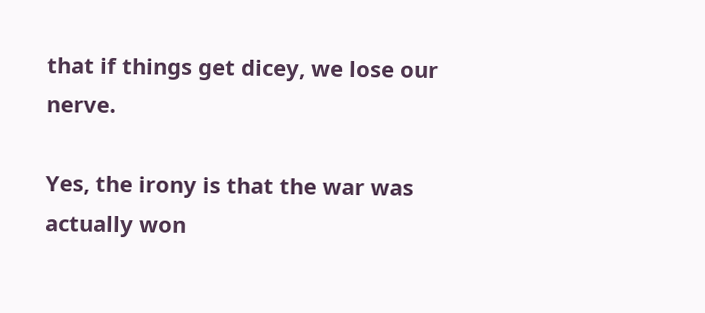that if things get dicey, we lose our nerve.

Yes, the irony is that the war was actually won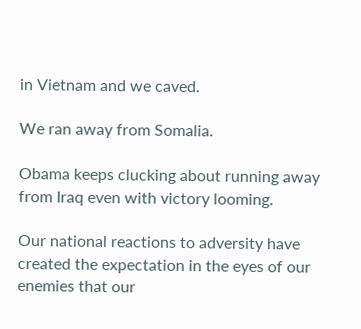in Vietnam and we caved.

We ran away from Somalia.

Obama keeps clucking about running away from Iraq even with victory looming.

Our national reactions to adversity have created the expectation in the eyes of our enemies that our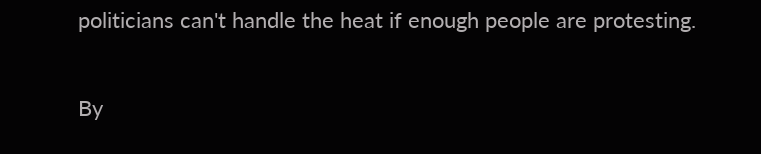politicians can't handle the heat if enough people are protesting.

By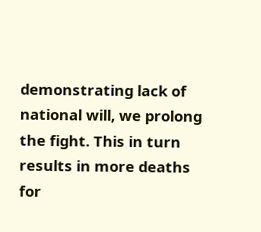demonstrating lack of national will, we prolong the fight. This in turn results in more deaths for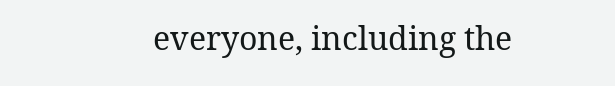everyone, including the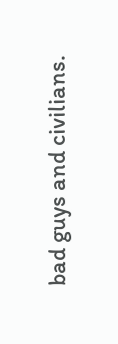bad guys and civilians.